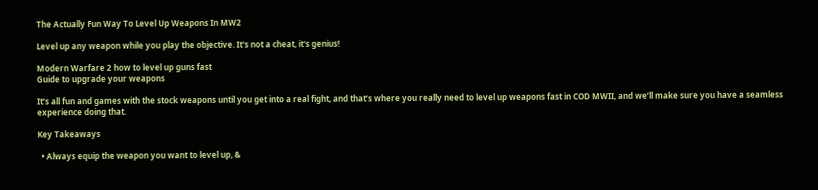The Actually Fun Way To Level Up Weapons In MW2

Level up any weapon while you play the objective. It's not a cheat, it's genius!

Modern Warfare 2 how to level up guns fast
Guide to upgrade your weapons

It’s all fun and games with the stock weapons until you get into a real fight, and that’s where you really need to level up weapons fast in COD MWII, and we’ll make sure you have a seamless experience doing that.

Key Takeaways

  • Always equip the weapon you want to level up, &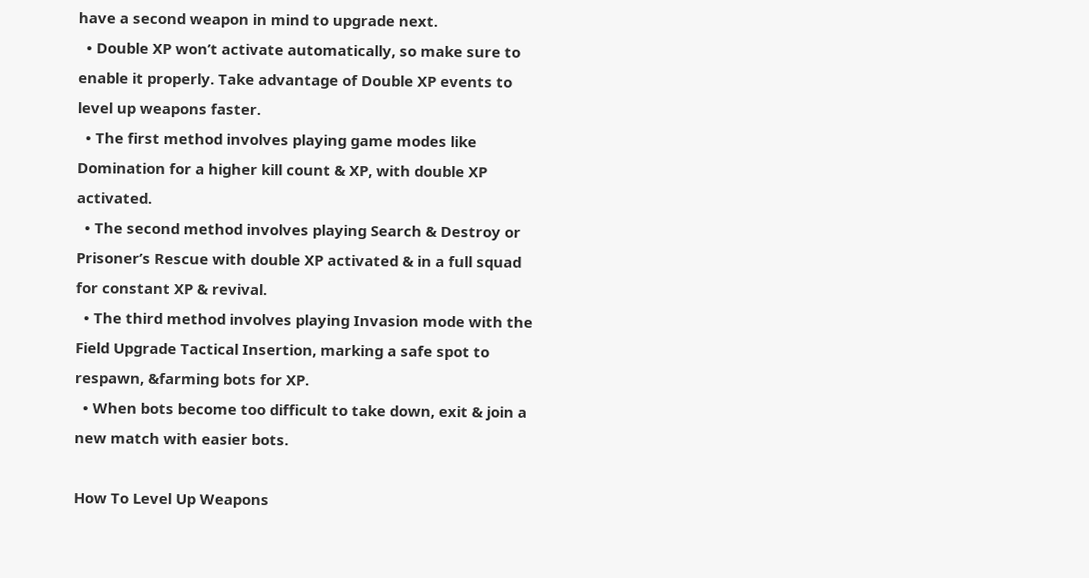have a second weapon in mind to upgrade next.
  • Double XP won’t activate automatically, so make sure to enable it properly. Take advantage of Double XP events to level up weapons faster.
  • The first method involves playing game modes like Domination for a higher kill count & XP, with double XP activated.
  • The second method involves playing Search & Destroy or Prisoner’s Rescue with double XP activated & in a full squad for constant XP & revival.
  • The third method involves playing Invasion mode with the Field Upgrade Tactical Insertion, marking a safe spot to respawn, &farming bots for XP.
  • When bots become too difficult to take down, exit & join a new match with easier bots.

How To Level Up Weapons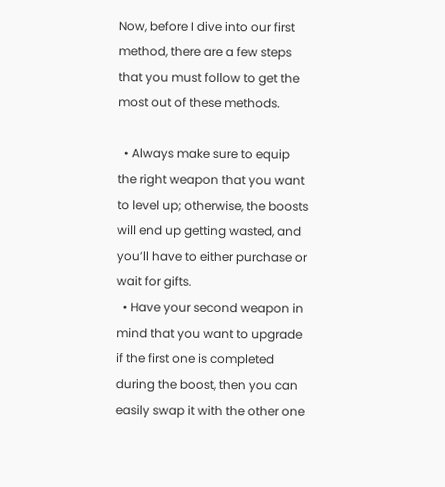Now, before I dive into our first method, there are a few steps that you must follow to get the most out of these methods.

  • Always make sure to equip the right weapon that you want to level up; otherwise, the boosts will end up getting wasted, and you’ll have to either purchase or wait for gifts.
  • Have your second weapon in mind that you want to upgrade if the first one is completed during the boost, then you can easily swap it with the other one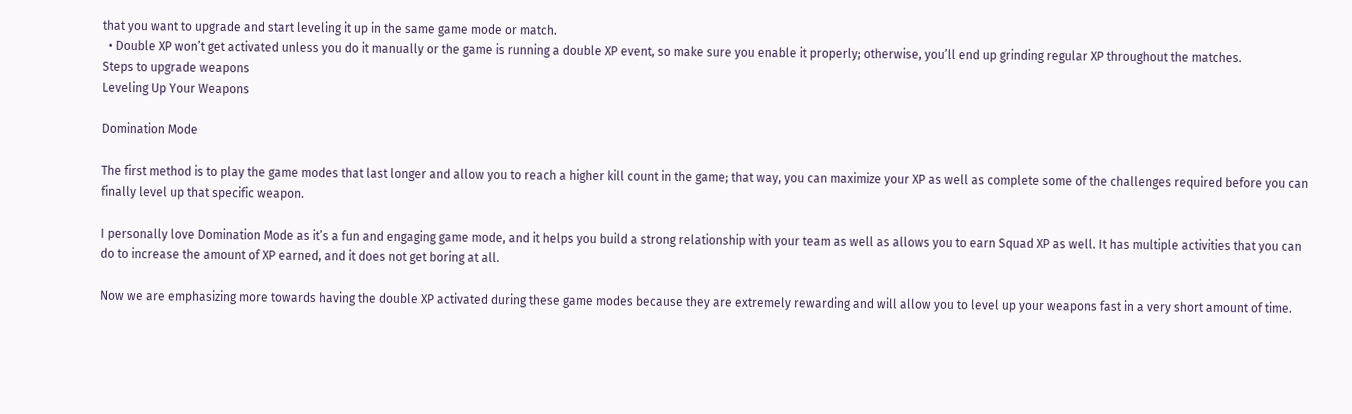that you want to upgrade and start leveling it up in the same game mode or match.
  • Double XP won’t get activated unless you do it manually or the game is running a double XP event, so make sure you enable it properly; otherwise, you’ll end up grinding regular XP throughout the matches.
Steps to upgrade weapons
Leveling Up Your Weapons

Domination Mode

The first method is to play the game modes that last longer and allow you to reach a higher kill count in the game; that way, you can maximize your XP as well as complete some of the challenges required before you can finally level up that specific weapon.

I personally love Domination Mode as it’s a fun and engaging game mode, and it helps you build a strong relationship with your team as well as allows you to earn Squad XP as well. It has multiple activities that you can do to increase the amount of XP earned, and it does not get boring at all.

Now we are emphasizing more towards having the double XP activated during these game modes because they are extremely rewarding and will allow you to level up your weapons fast in a very short amount of time.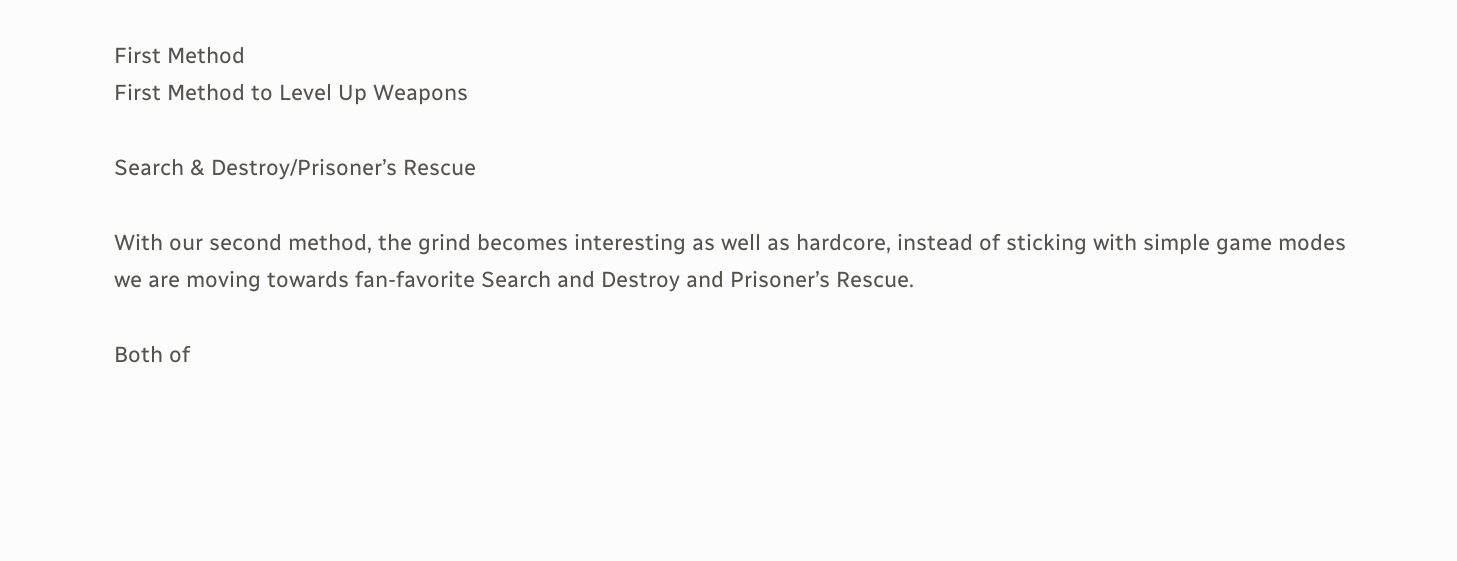First Method
First Method to Level Up Weapons

Search & Destroy/Prisoner’s Rescue

With our second method, the grind becomes interesting as well as hardcore, instead of sticking with simple game modes we are moving towards fan-favorite Search and Destroy and Prisoner’s Rescue.

Both of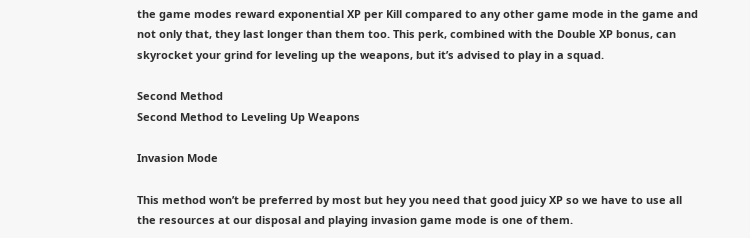the game modes reward exponential XP per Kill compared to any other game mode in the game and not only that, they last longer than them too. This perk, combined with the Double XP bonus, can skyrocket your grind for leveling up the weapons, but it’s advised to play in a squad.

Second Method
Second Method to Leveling Up Weapons

Invasion Mode

This method won’t be preferred by most but hey you need that good juicy XP so we have to use all the resources at our disposal and playing invasion game mode is one of them.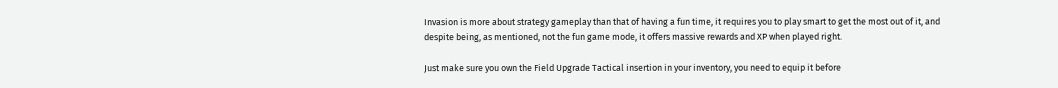Invasion is more about strategy gameplay than that of having a fun time, it requires you to play smart to get the most out of it, and despite being, as mentioned, not the fun game mode, it offers massive rewards and XP when played right.

Just make sure you own the Field Upgrade Tactical insertion in your inventory, you need to equip it before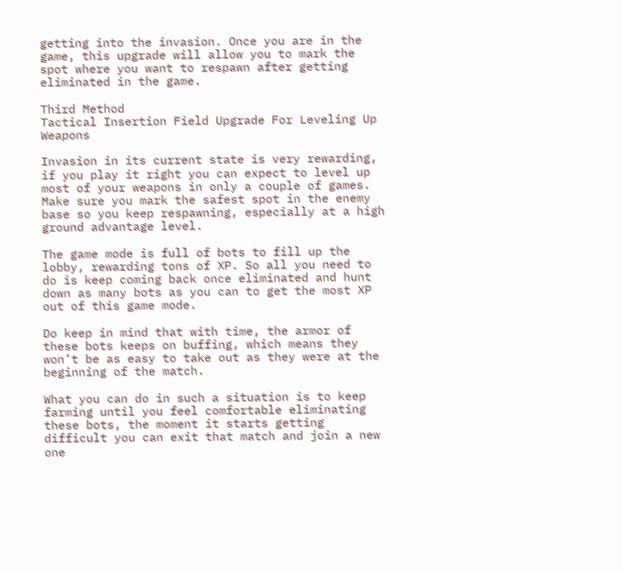getting into the invasion. Once you are in the game, this upgrade will allow you to mark the spot where you want to respawn after getting eliminated in the game.

Third Method
Tactical Insertion Field Upgrade For Leveling Up Weapons

Invasion in its current state is very rewarding, if you play it right you can expect to level up most of your weapons in only a couple of games. Make sure you mark the safest spot in the enemy base so you keep respawning, especially at a high ground advantage level.

The game mode is full of bots to fill up the lobby, rewarding tons of XP. So all you need to do is keep coming back once eliminated and hunt down as many bots as you can to get the most XP out of this game mode.

Do keep in mind that with time, the armor of these bots keeps on buffing, which means they won’t be as easy to take out as they were at the beginning of the match.

What you can do in such a situation is to keep farming until you feel comfortable eliminating these bots, the moment it starts getting difficult you can exit that match and join a new one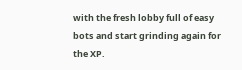with the fresh lobby full of easy bots and start grinding again for the XP.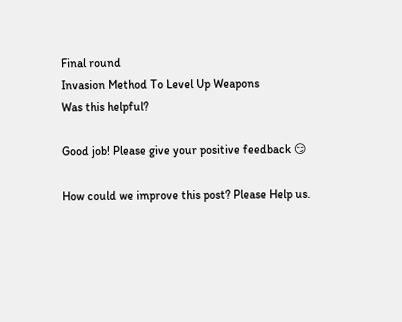Final round
Invasion Method To Level Up Weapons
Was this helpful?

Good job! Please give your positive feedback 😏

How could we improve this post? Please Help us.